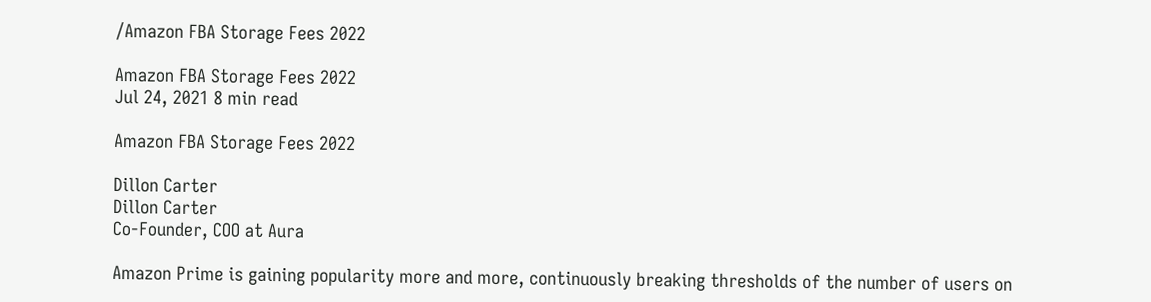/Amazon FBA Storage Fees 2022

Amazon FBA Storage Fees 2022
Jul 24, 2021 8 min read

Amazon FBA Storage Fees 2022

Dillon Carter
Dillon Carter
Co-Founder, COO at Aura

Amazon Prime is gaining popularity more and more, continuously breaking thresholds of the number of users on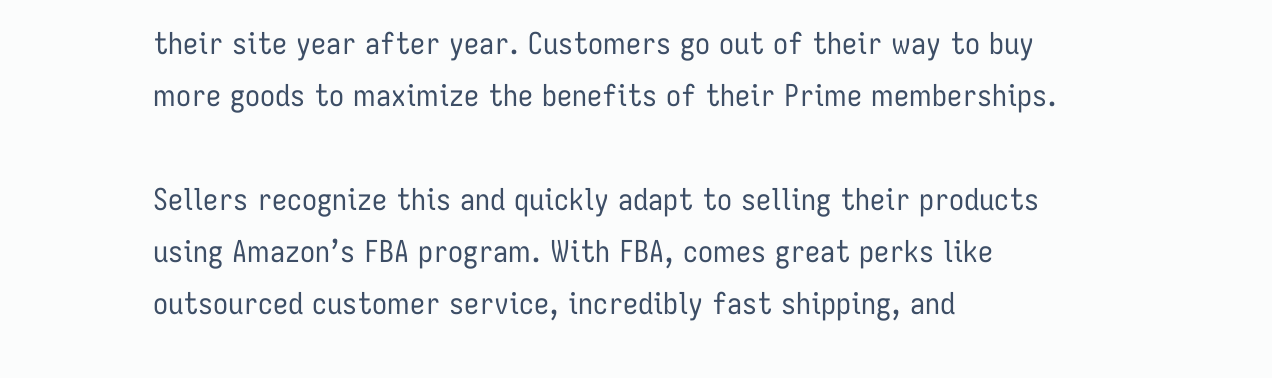their site year after year. Customers go out of their way to buy more goods to maximize the benefits of their Prime memberships.

Sellers recognize this and quickly adapt to selling their products using Amazon’s FBA program. With FBA, comes great perks like outsourced customer service, incredibly fast shipping, and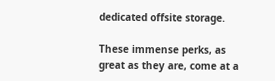dedicated offsite storage.

These immense perks, as great as they are, come at a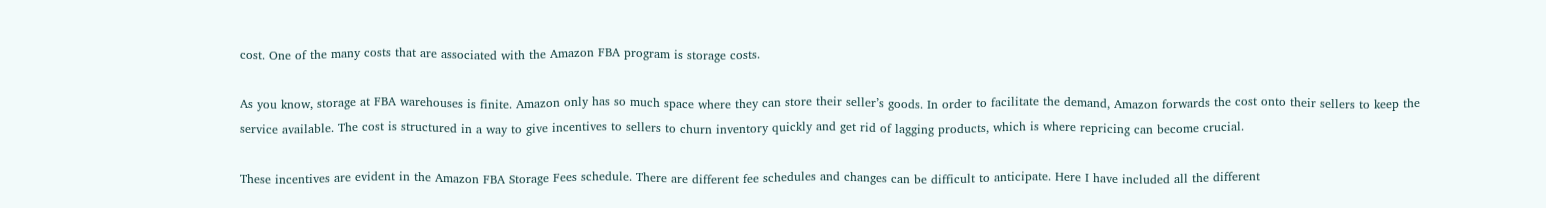cost. One of the many costs that are associated with the Amazon FBA program is storage costs.

As you know, storage at FBA warehouses is finite. Amazon only has so much space where they can store their seller’s goods. In order to facilitate the demand, Amazon forwards the cost onto their sellers to keep the service available. The cost is structured in a way to give incentives to sellers to churn inventory quickly and get rid of lagging products, which is where repricing can become crucial.

These incentives are evident in the Amazon FBA Storage Fees schedule. There are different fee schedules and changes can be difficult to anticipate. Here I have included all the different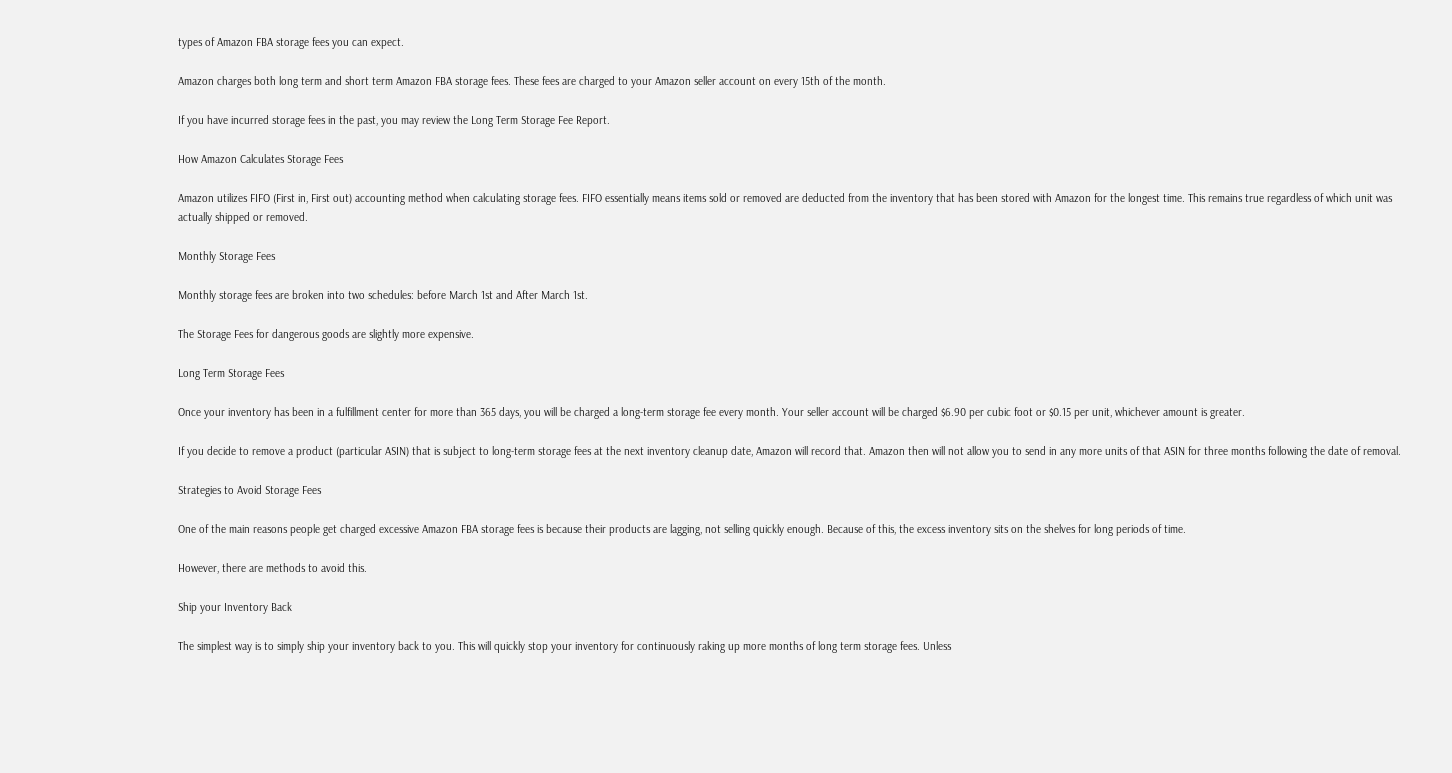types of Amazon FBA storage fees you can expect.

Amazon charges both long term and short term Amazon FBA storage fees. These fees are charged to your Amazon seller account on every 15th of the month.

If you have incurred storage fees in the past, you may review the Long Term Storage Fee Report.

How Amazon Calculates Storage Fees

Amazon utilizes FIFO (First in, First out) accounting method when calculating storage fees. FIFO essentially means items sold or removed are deducted from the inventory that has been stored with Amazon for the longest time. This remains true regardless of which unit was actually shipped or removed.

Monthly Storage Fees

Monthly storage fees are broken into two schedules: before March 1st and After March 1st.

The Storage Fees for dangerous goods are slightly more expensive.

Long Term Storage Fees

Once your inventory has been in a fulfillment center for more than 365 days, you will be charged a long-term storage fee every month. Your seller account will be charged $6.90 per cubic foot or $0.15 per unit, whichever amount is greater.

If you decide to remove a product (particular ASIN) that is subject to long-term storage fees at the next inventory cleanup date, Amazon will record that. Amazon then will not allow you to send in any more units of that ASIN for three months following the date of removal.

Strategies to Avoid Storage Fees

One of the main reasons people get charged excessive Amazon FBA storage fees is because their products are lagging, not selling quickly enough. Because of this, the excess inventory sits on the shelves for long periods of time.

However, there are methods to avoid this.

Ship your Inventory Back

The simplest way is to simply ship your inventory back to you. This will quickly stop your inventory for continuously raking up more months of long term storage fees. Unless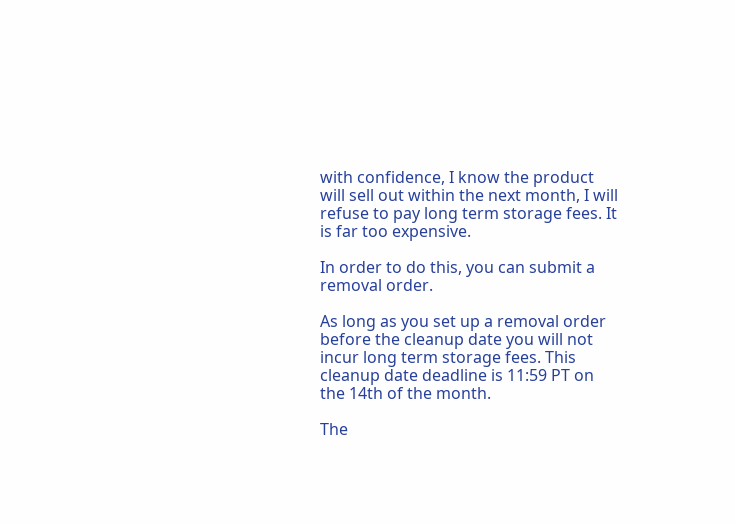with confidence, I know the product will sell out within the next month, I will refuse to pay long term storage fees. It is far too expensive.

In order to do this, you can submit a removal order.

As long as you set up a removal order before the cleanup date you will not incur long term storage fees. This cleanup date deadline is 11:59 PT on the 14th of the month.

The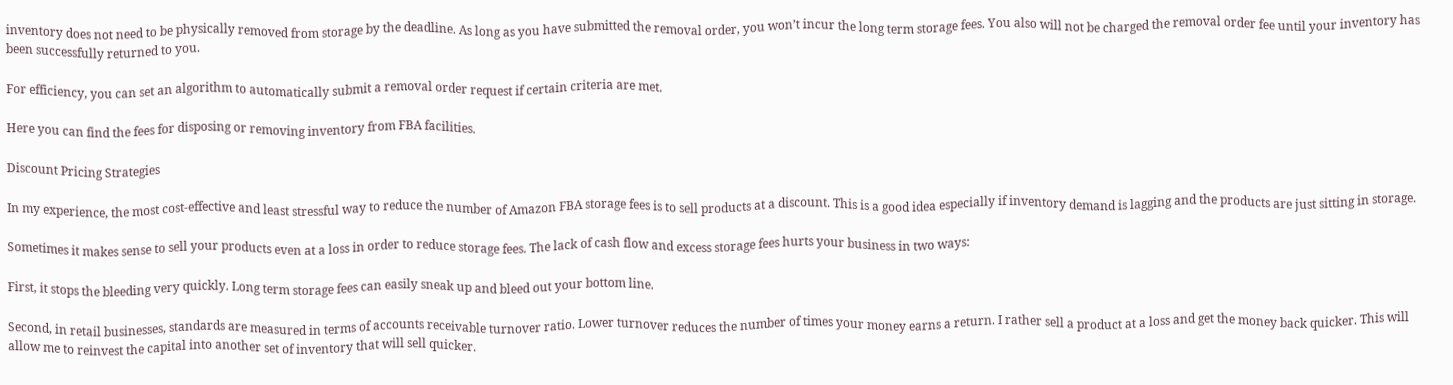inventory does not need to be physically removed from storage by the deadline. As long as you have submitted the removal order, you won’t incur the long term storage fees. You also will not be charged the removal order fee until your inventory has been successfully returned to you.

For efficiency, you can set an algorithm to automatically submit a removal order request if certain criteria are met.

Here you can find the fees for disposing or removing inventory from FBA facilities.

Discount Pricing Strategies

In my experience, the most cost-effective and least stressful way to reduce the number of Amazon FBA storage fees is to sell products at a discount. This is a good idea especially if inventory demand is lagging and the products are just sitting in storage.

Sometimes it makes sense to sell your products even at a loss in order to reduce storage fees. The lack of cash flow and excess storage fees hurts your business in two ways:

First, it stops the bleeding very quickly. Long term storage fees can easily sneak up and bleed out your bottom line.

Second, in retail businesses, standards are measured in terms of accounts receivable turnover ratio. Lower turnover reduces the number of times your money earns a return. I rather sell a product at a loss and get the money back quicker. This will allow me to reinvest the capital into another set of inventory that will sell quicker.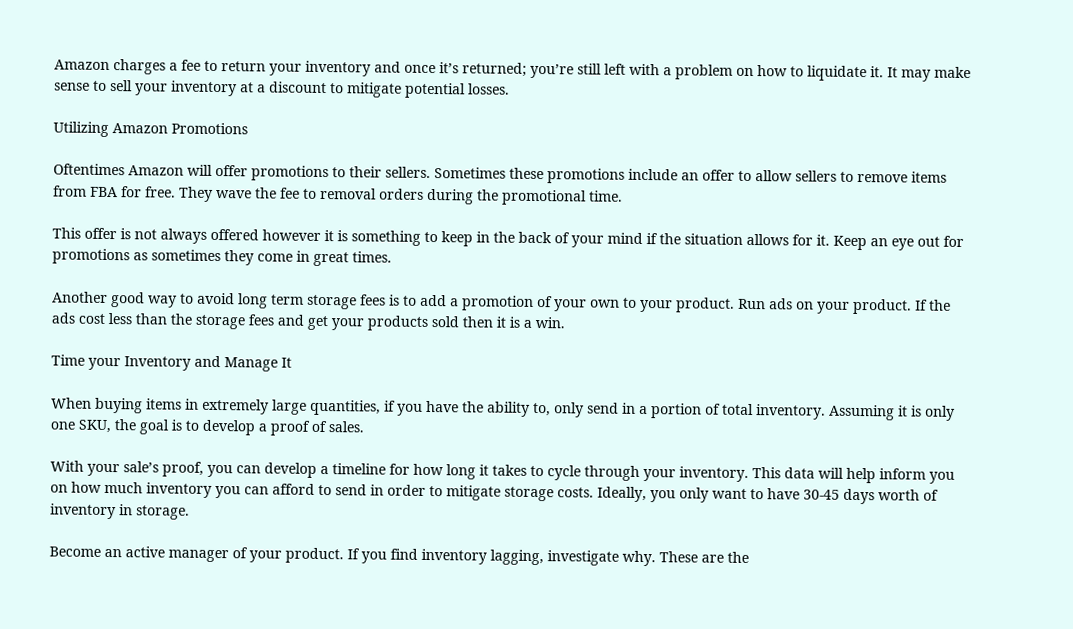Amazon charges a fee to return your inventory and once it’s returned; you’re still left with a problem on how to liquidate it. It may make sense to sell your inventory at a discount to mitigate potential losses.

Utilizing Amazon Promotions

Oftentimes Amazon will offer promotions to their sellers. Sometimes these promotions include an offer to allow sellers to remove items from FBA for free. They wave the fee to removal orders during the promotional time.

This offer is not always offered however it is something to keep in the back of your mind if the situation allows for it. Keep an eye out for promotions as sometimes they come in great times.

Another good way to avoid long term storage fees is to add a promotion of your own to your product. Run ads on your product. If the ads cost less than the storage fees and get your products sold then it is a win.

Time your Inventory and Manage It

When buying items in extremely large quantities, if you have the ability to, only send in a portion of total inventory. Assuming it is only one SKU, the goal is to develop a proof of sales.

With your sale’s proof, you can develop a timeline for how long it takes to cycle through your inventory. This data will help inform you on how much inventory you can afford to send in order to mitigate storage costs. Ideally, you only want to have 30-45 days worth of inventory in storage.

Become an active manager of your product. If you find inventory lagging, investigate why. These are the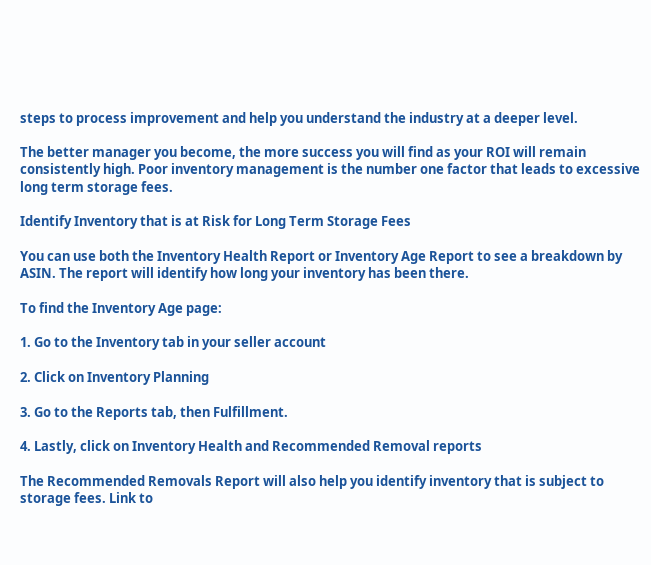steps to process improvement and help you understand the industry at a deeper level.

The better manager you become, the more success you will find as your ROI will remain consistently high. Poor inventory management is the number one factor that leads to excessive long term storage fees.

Identify Inventory that is at Risk for Long Term Storage Fees

You can use both the Inventory Health Report or Inventory Age Report to see a breakdown by ASIN. The report will identify how long your inventory has been there.

To find the Inventory Age page:

1. Go to the Inventory tab in your seller account

2. Click on Inventory Planning

3. Go to the Reports tab, then Fulfillment.

4. Lastly, click on Inventory Health and Recommended Removal reports

The Recommended Removals Report will also help you identify inventory that is subject to storage fees. Link to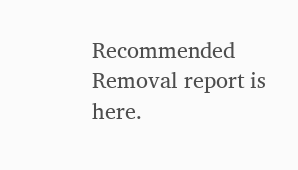Recommended Removal report is here.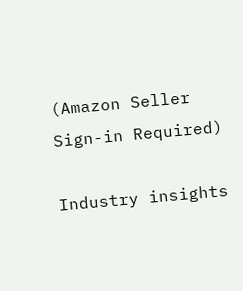(Amazon Seller Sign-in Required)

Industry insights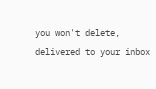you won't delete, delivered to your inbox